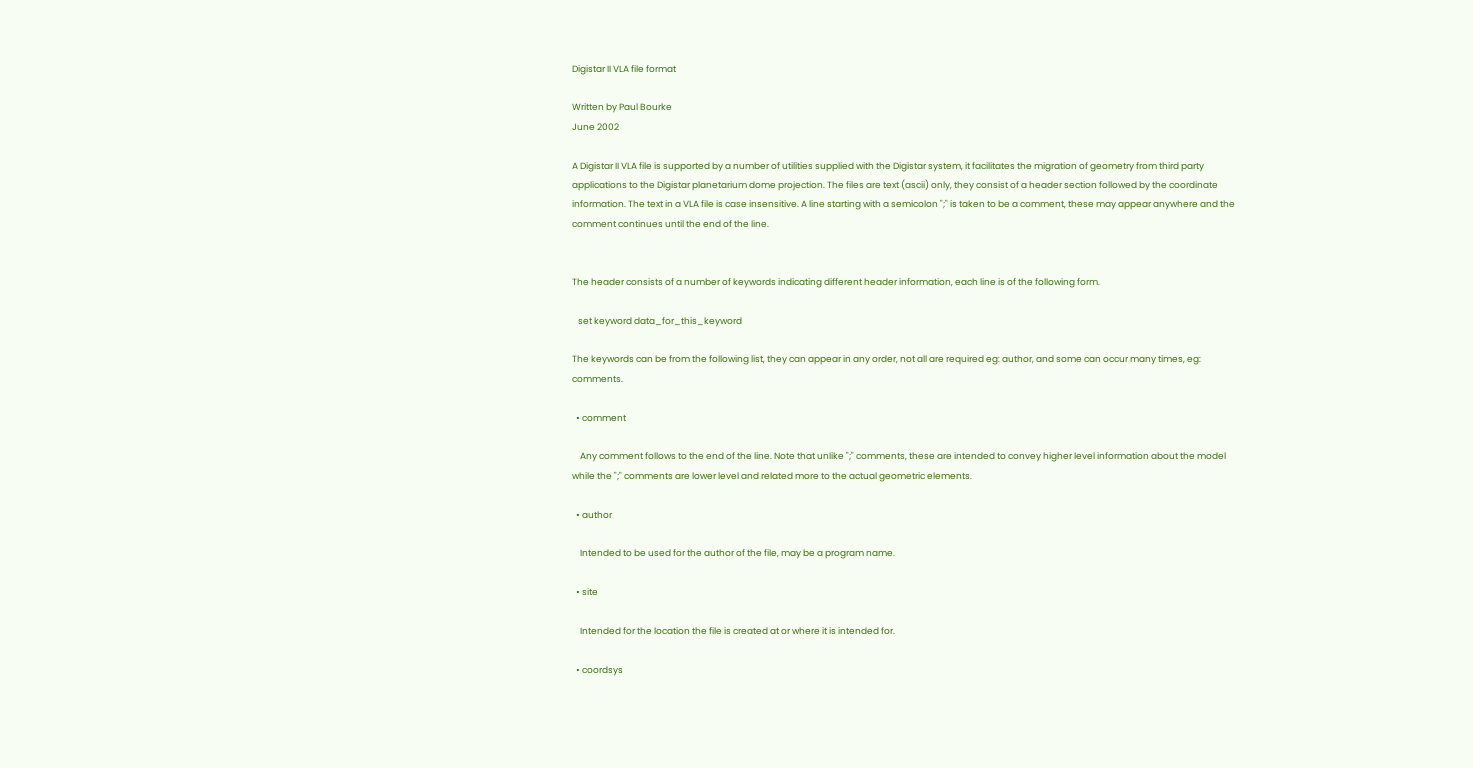Digistar II VLA file format

Written by Paul Bourke
June 2002

A Digistar II VLA file is supported by a number of utilities supplied with the Digistar system, it facilitates the migration of geometry from third party applications to the Digistar planetarium dome projection. The files are text (ascii) only, they consist of a header section followed by the coordinate information. The text in a VLA file is case insensitive. A line starting with a semicolon ";" is taken to be a comment, these may appear anywhere and the comment continues until the end of the line.


The header consists of a number of keywords indicating different header information, each line is of the following form.

   set keyword data_for_this_keyword

The keywords can be from the following list, they can appear in any order, not all are required eg: author, and some can occur many times, eg: comments.

  • comment

    Any comment follows to the end of the line. Note that unlike ";" comments, these are intended to convey higher level information about the model while the ";" comments are lower level and related more to the actual geometric elements.

  • author

    Intended to be used for the author of the file, may be a program name.

  • site

    Intended for the location the file is created at or where it is intended for.

  • coordsys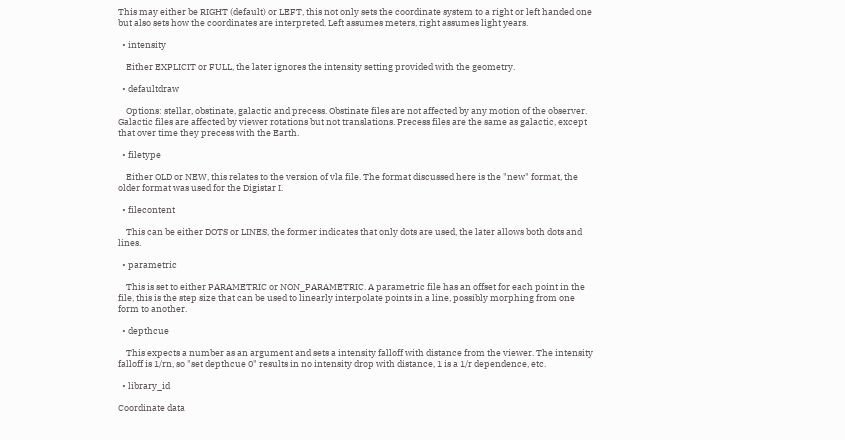This may either be RIGHT (default) or LEFT, this not only sets the coordinate system to a right or left handed one but also sets how the coordinates are interpreted. Left assumes meters, right assumes light years.

  • intensity

    Either EXPLICIT or FULL, the later ignores the intensity setting provided with the geometry.

  • defaultdraw

    Options: stellar, obstinate, galactic and precess. Obstinate files are not affected by any motion of the observer. Galactic files are affected by viewer rotations but not translations. Precess files are the same as galactic, except that over time they precess with the Earth.

  • filetype

    Either OLD or NEW, this relates to the version of vla file. The format discussed here is the "new" format, the older format was used for the Digistar I.

  • filecontent

    This can be either DOTS or LINES, the former indicates that only dots are used, the later allows both dots and lines.

  • parametric

    This is set to either PARAMETRIC or NON_PARAMETRIC. A parametric file has an offset for each point in the file, this is the step size that can be used to linearly interpolate points in a line, possibly morphing from one form to another.

  • depthcue

    This expects a number as an argument and sets a intensity falloff with distance from the viewer. The intensity falloff is 1/rn, so "set depthcue 0" results in no intensity drop with distance, 1 is a 1/r dependence, etc.

  • library_id

Coordinate data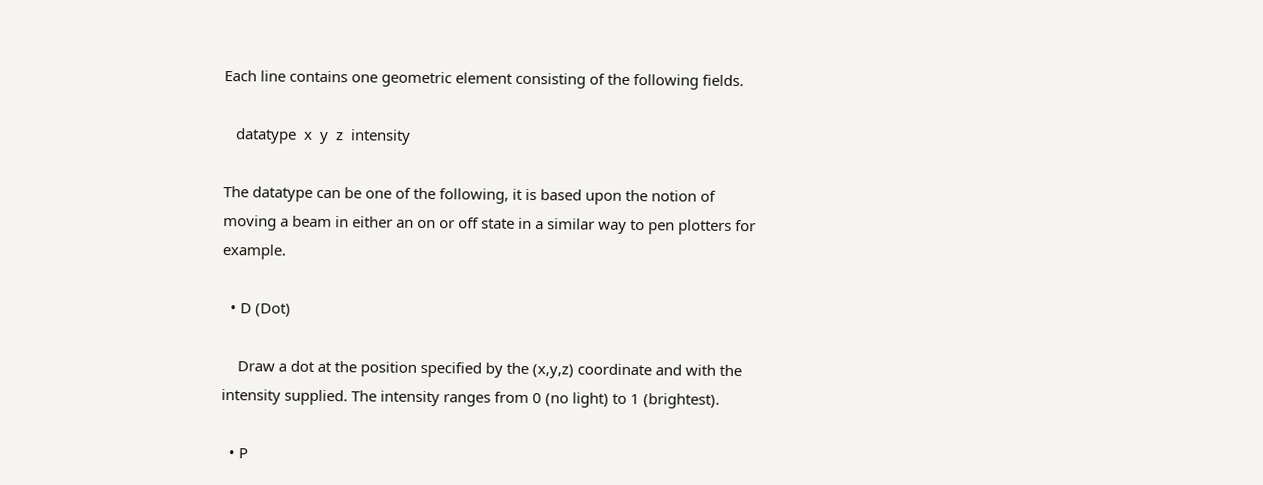Each line contains one geometric element consisting of the following fields.

   datatype  x  y  z  intensity

The datatype can be one of the following, it is based upon the notion of moving a beam in either an on or off state in a similar way to pen plotters for example.

  • D (Dot)

    Draw a dot at the position specified by the (x,y,z) coordinate and with the intensity supplied. The intensity ranges from 0 (no light) to 1 (brightest).

  • P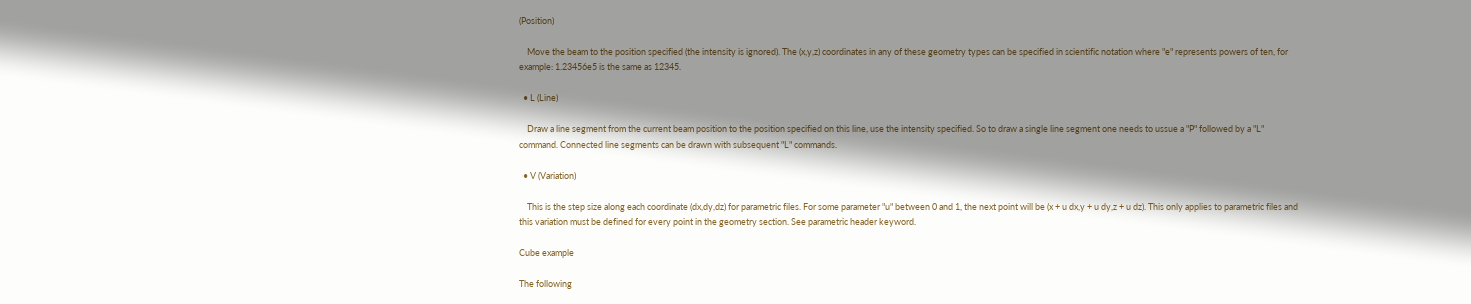(Position)

    Move the beam to the position specified (the intensity is ignored). The (x,y,z) coordinates in any of these geometry types can be specified in scientific notation where "e" represents powers of ten, for example: 1.23456e5 is the same as 12345.

  • L (Line)

    Draw a line segment from the current beam position to the position specified on this line, use the intensity specified. So to draw a single line segment one needs to ussue a "P" followed by a "L" command. Connected line segments can be drawn with subsequent "L" commands.

  • V (Variation)

    This is the step size along each coordinate (dx,dy,dz) for parametric files. For some parameter "u" between 0 and 1, the next point will be (x + u dx,y + u dy,z + u dz). This only applies to parametric files and this variation must be defined for every point in the geometry section. See parametric header keyword.

Cube example

The following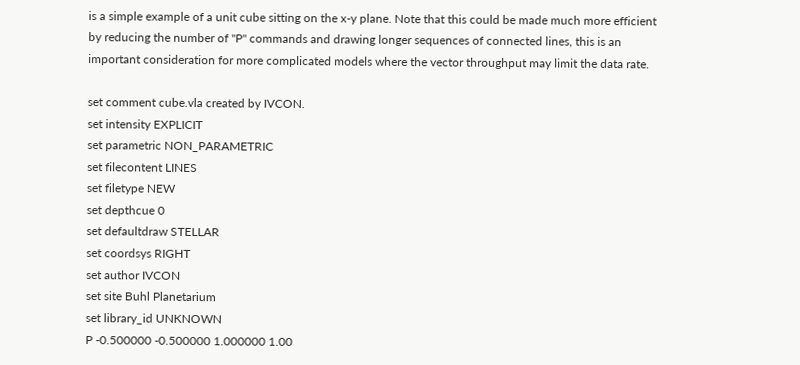is a simple example of a unit cube sitting on the x-y plane. Note that this could be made much more efficient by reducing the number of "P" commands and drawing longer sequences of connected lines, this is an important consideration for more complicated models where the vector throughput may limit the data rate.

set comment cube.vla created by IVCON.
set intensity EXPLICIT
set parametric NON_PARAMETRIC
set filecontent LINES
set filetype NEW
set depthcue 0
set defaultdraw STELLAR
set coordsys RIGHT
set author IVCON
set site Buhl Planetarium
set library_id UNKNOWN
P -0.500000 -0.500000 1.000000 1.00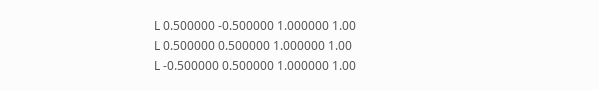L 0.500000 -0.500000 1.000000 1.00
L 0.500000 0.500000 1.000000 1.00
L -0.500000 0.500000 1.000000 1.00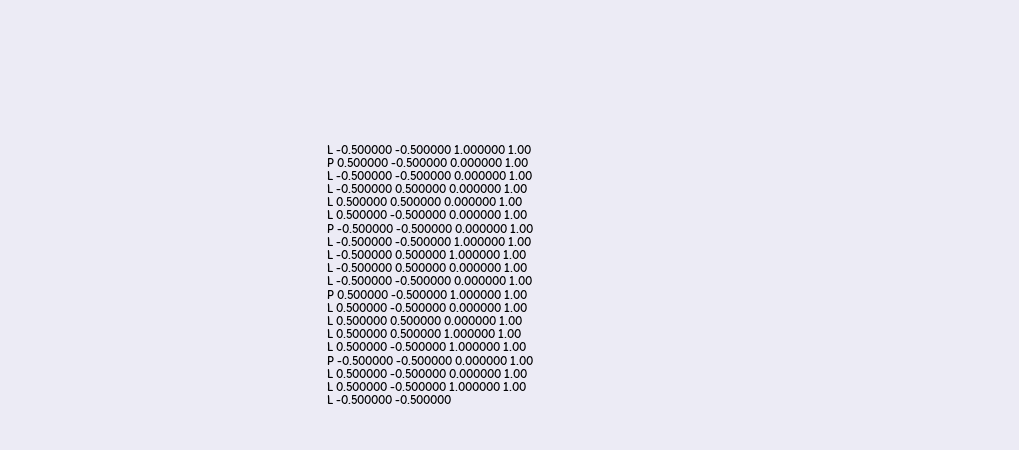L -0.500000 -0.500000 1.000000 1.00
P 0.500000 -0.500000 0.000000 1.00
L -0.500000 -0.500000 0.000000 1.00
L -0.500000 0.500000 0.000000 1.00
L 0.500000 0.500000 0.000000 1.00
L 0.500000 -0.500000 0.000000 1.00
P -0.500000 -0.500000 0.000000 1.00
L -0.500000 -0.500000 1.000000 1.00
L -0.500000 0.500000 1.000000 1.00
L -0.500000 0.500000 0.000000 1.00
L -0.500000 -0.500000 0.000000 1.00
P 0.500000 -0.500000 1.000000 1.00
L 0.500000 -0.500000 0.000000 1.00
L 0.500000 0.500000 0.000000 1.00
L 0.500000 0.500000 1.000000 1.00
L 0.500000 -0.500000 1.000000 1.00
P -0.500000 -0.500000 0.000000 1.00
L 0.500000 -0.500000 0.000000 1.00
L 0.500000 -0.500000 1.000000 1.00
L -0.500000 -0.500000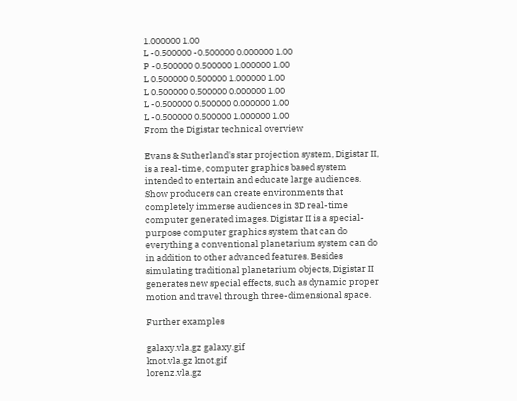1.000000 1.00
L -0.500000 -0.500000 0.000000 1.00
P -0.500000 0.500000 1.000000 1.00
L 0.500000 0.500000 1.000000 1.00
L 0.500000 0.500000 0.000000 1.00
L -0.500000 0.500000 0.000000 1.00
L -0.500000 0.500000 1.000000 1.00
From the Digistar technical overview

Evans & Sutherland's star projection system, Digistar II, is a real-time, computer graphics based system intended to entertain and educate large audiences. Show producers can create environments that completely immerse audiences in 3D real-time computer generated images. Digistar II is a special-purpose computer graphics system that can do everything a conventional planetarium system can do in addition to other advanced features. Besides simulating traditional planetarium objects, Digistar II generates new special effects, such as dynamic proper motion and travel through three-dimensional space.

Further examples

galaxy.vla.gz galaxy.gif
knot.vla.gz knot.gif
lorenz.vla.gz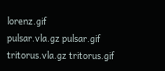lorenz.gif
pulsar.vla.gz pulsar.gif
tritorus.vla.gz tritorus.gif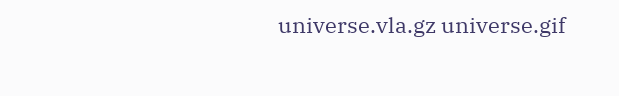universe.vla.gz universe.gif